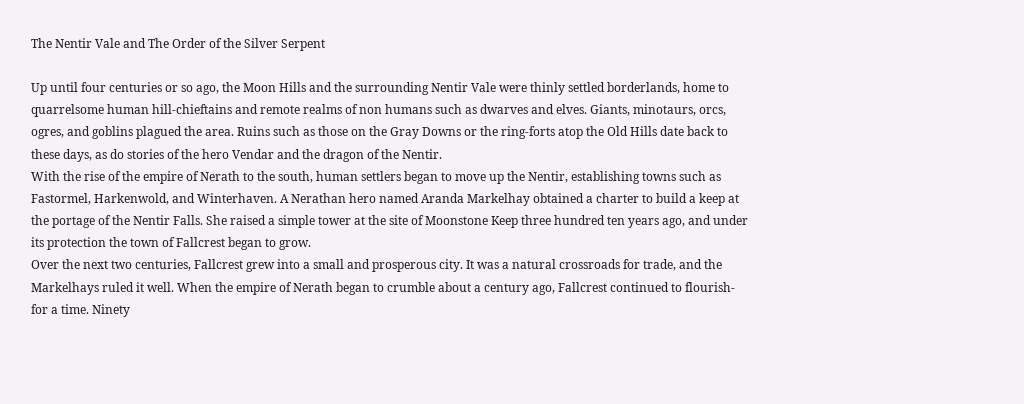The Nentir Vale and The Order of the Silver Serpent

Up until four centuries or so ago, the Moon Hills and the surrounding Nentir Vale were thinly settled borderlands, home to quarrelsome human hill-chieftains and remote realms of non humans such as dwarves and elves. Giants, minotaurs, orcs, ogres, and goblins plagued the area. Ruins such as those on the Gray Downs or the ring-forts atop the Old Hills date back to these days, as do stories of the hero Vendar and the dragon of the Nentir.
With the rise of the empire of Nerath to the south, human settlers began to move up the Nentir, establishing towns such as Fastormel, Harkenwold, and Winterhaven. A Nerathan hero named Aranda Markelhay obtained a charter to build a keep at the portage of the Nentir Falls. She raised a simple tower at the site of Moonstone Keep three hundred ten years ago, and under its protection the town of Fallcrest began to grow.
Over the next two centuries, Fallcrest grew into a small and prosperous city. It was a natural crossroads for trade, and the Markelhays ruled it well. When the empire of Nerath began to crumble about a century ago, Fallcrest continued to flourish-for a time. Ninety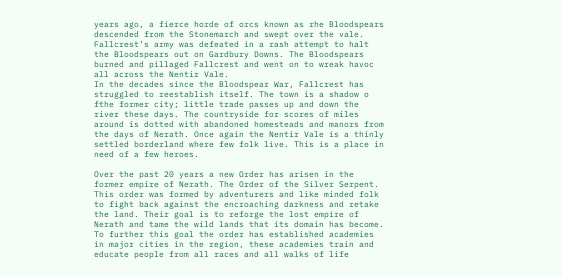years ago, a fierce horde of orcs known as rhe Bloodspears descended from the Stonemarch and swept over the vale. Fallcrest’s army was defeated in a rash attempt to halt the Bloodspears out on Gardbury Downs. The Bloodspears burned and pillaged Fallcrest and went on to wreak havoc all across the Nentir Vale.
In the decades since the Bloodspear War, Fallcrest has struggled to reestablish itself. The town is a shadow o fthe former city; little trade passes up and down the river these days. The countryside for scores of miles around is dotted with abandoned homesteads and manors from the days of Nerath. Once again the Nentir Vale is a thinly settled borderland where few folk live. This is a place in need of a few heroes.

Over the past 20 years a new Order has arisen in the former empire of Nerath. The Order of the Silver Serpent. This order was formed by adventurers and like minded folk to fight back against the encroaching darkness and retake the land. Their goal is to reforge the lost empire of Nerath and tame the wild lands that its domain has become. To further this goal the order has established academies in major cities in the region, these academies train and educate people from all races and all walks of life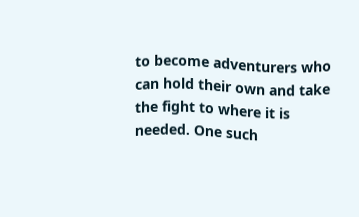to become adventurers who can hold their own and take the fight to where it is needed. One such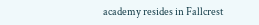academy resides in Fallcrest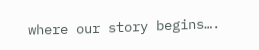where our story begins….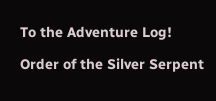To the Adventure Log!

Order of the Silver Serpent